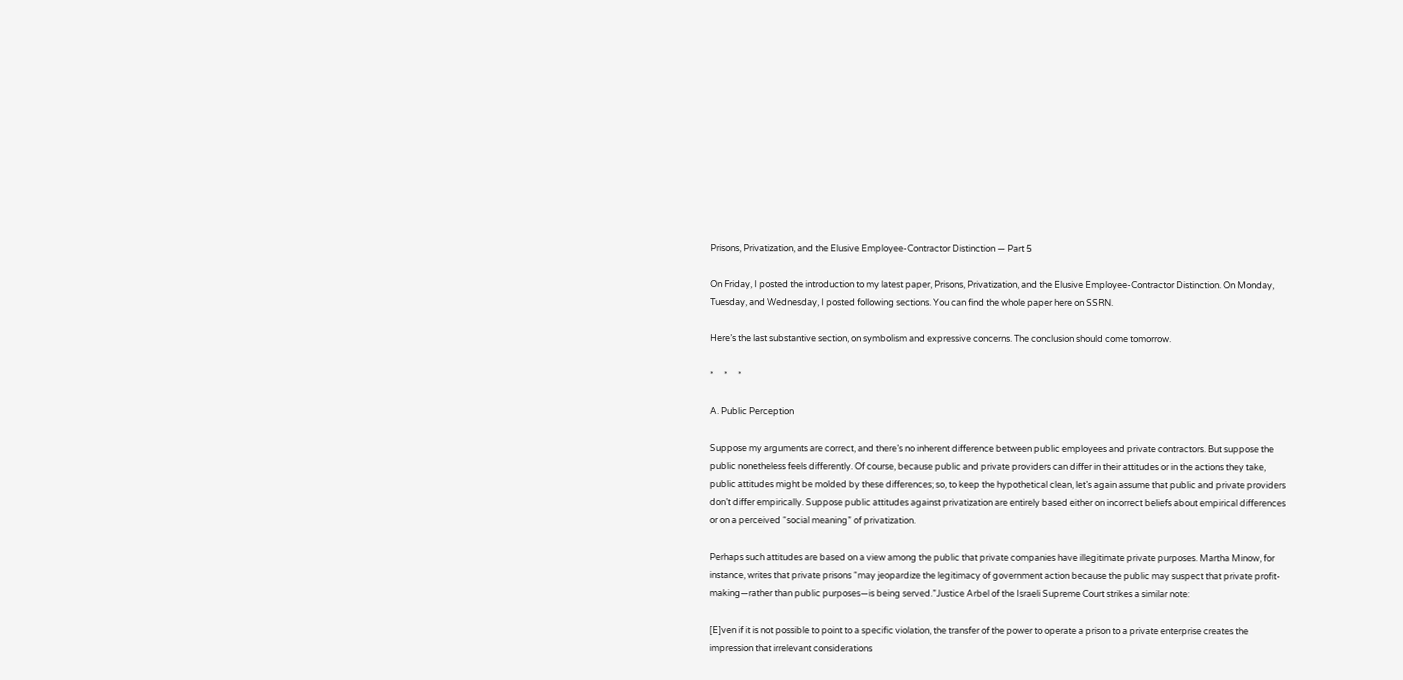Prisons, Privatization, and the Elusive Employee-Contractor Distinction — Part 5

On Friday, I posted the introduction to my latest paper, Prisons, Privatization, and the Elusive Employee-Contractor Distinction. On Monday, Tuesday, and Wednesday, I posted following sections. You can find the whole paper here on SSRN.

Here’s the last substantive section, on symbolism and expressive concerns. The conclusion should come tomorrow.

*     *     *

A. Public Perception

Suppose my arguments are correct, and there’s no inherent difference between public employees and private contractors. But suppose the public nonetheless feels differently. Of course, because public and private providers can differ in their attitudes or in the actions they take, public attitudes might be molded by these differences; so, to keep the hypothetical clean, let’s again assume that public and private providers don’t differ empirically. Suppose public attitudes against privatization are entirely based either on incorrect beliefs about empirical differences or on a perceived “social meaning” of privatization.

Perhaps such attitudes are based on a view among the public that private companies have illegitimate private purposes. Martha Minow, for instance, writes that private prisons “may jeopardize the legitimacy of government action because the public may suspect that private profit-making—rather than public purposes—is being served.”Justice Arbel of the Israeli Supreme Court strikes a similar note:

[E]ven if it is not possible to point to a specific violation, the transfer of the power to operate a prison to a private enterprise creates the impression that irrelevant considerations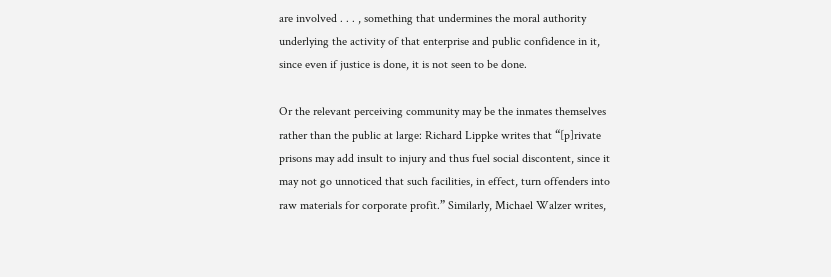are involved . . . , something that undermines the moral authority underlying the activity of that enterprise and public confidence in it, since even if justice is done, it is not seen to be done.

Or the relevant perceiving community may be the inmates themselves rather than the public at large: Richard Lippke writes that “[p]rivate prisons may add insult to injury and thus fuel social discontent, since it may not go unnoticed that such facilities, in effect, turn offenders into raw materials for corporate profit.” Similarly, Michael Walzer writes,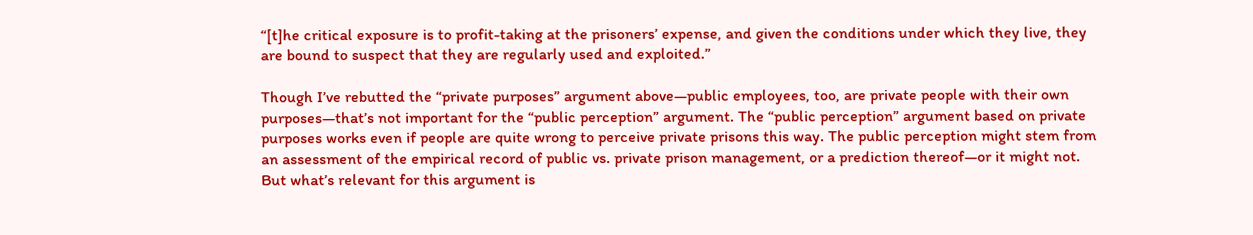“[t]he critical exposure is to profit-taking at the prisoners’ expense, and given the conditions under which they live, they are bound to suspect that they are regularly used and exploited.”

Though I’ve rebutted the “private purposes” argument above—public employees, too, are private people with their own purposes—that’s not important for the “public perception” argument. The “public perception” argument based on private purposes works even if people are quite wrong to perceive private prisons this way. The public perception might stem from an assessment of the empirical record of public vs. private prison management, or a prediction thereof—or it might not. But what’s relevant for this argument is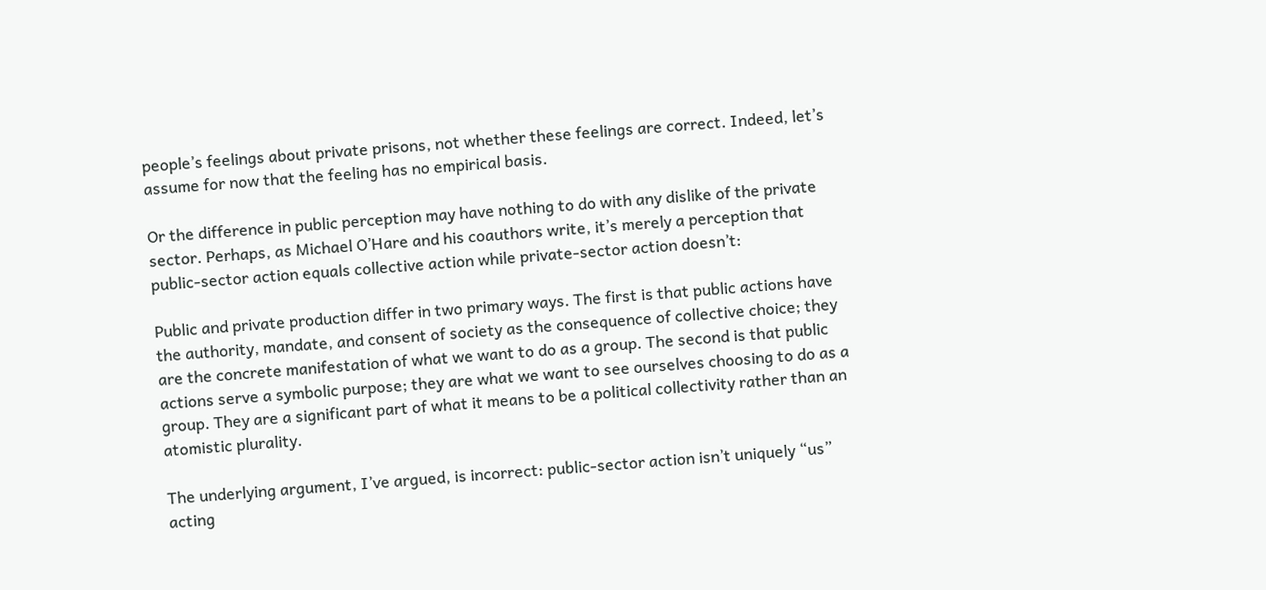people’s feelings about private prisons, not whether these feelings are correct. Indeed, let’s assume for now that the feeling has no empirical basis.

Or the difference in public perception may have nothing to do with any dislike of the private sector. Perhaps, as Michael O’Hare and his coauthors write, it’s merely a perception that public-sector action equals collective action while private-sector action doesn’t:

Public and private production differ in two primary ways. The first is that public actions have the authority, mandate, and consent of society as the consequence of collective choice; they are the concrete manifestation of what we want to do as a group. The second is that public actions serve a symbolic purpose; they are what we want to see ourselves choosing to do as a group. They are a significant part of what it means to be a political collectivity rather than an atomistic plurality.

The underlying argument, I’ve argued, is incorrect: public-sector action isn’t uniquely “us” acting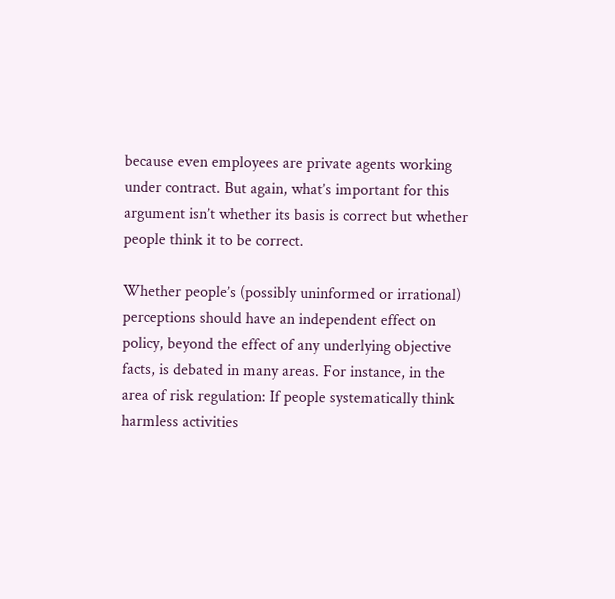because even employees are private agents working under contract. But again, what’s important for this argument isn’t whether its basis is correct but whether people think it to be correct.

Whether people’s (possibly uninformed or irrational) perceptions should have an independent effect on policy, beyond the effect of any underlying objective facts, is debated in many areas. For instance, in the area of risk regulation: If people systematically think harmless activities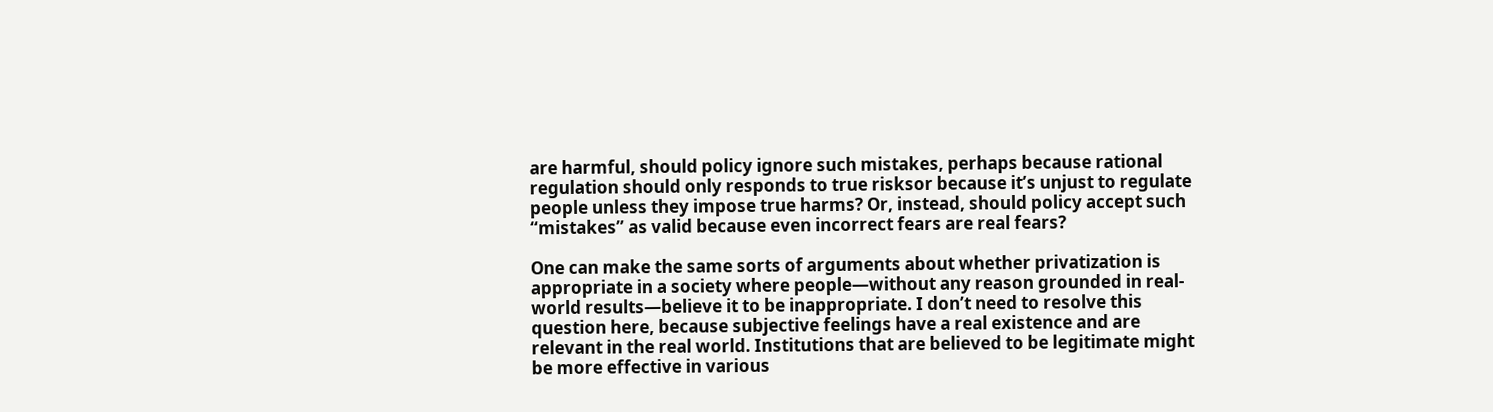are harmful, should policy ignore such mistakes, perhaps because rational regulation should only responds to true risksor because it’s unjust to regulate people unless they impose true harms? Or, instead, should policy accept such “mistakes” as valid because even incorrect fears are real fears?

One can make the same sorts of arguments about whether privatization is appropriate in a society where people—without any reason grounded in real-world results—believe it to be inappropriate. I don’t need to resolve this question here, because subjective feelings have a real existence and are relevant in the real world. Institutions that are believed to be legitimate might be more effective in various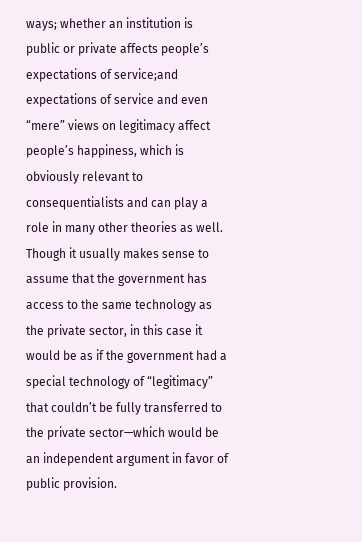ways; whether an institution is public or private affects people’s expectations of service;and expectations of service and even “mere” views on legitimacy affect people’s happiness, which is obviously relevant to consequentialists and can play a role in many other theories as well. Though it usually makes sense to assume that the government has access to the same technology as the private sector, in this case it would be as if the government had a special technology of “legitimacy” that couldn’t be fully transferred to the private sector—which would be an independent argument in favor of public provision.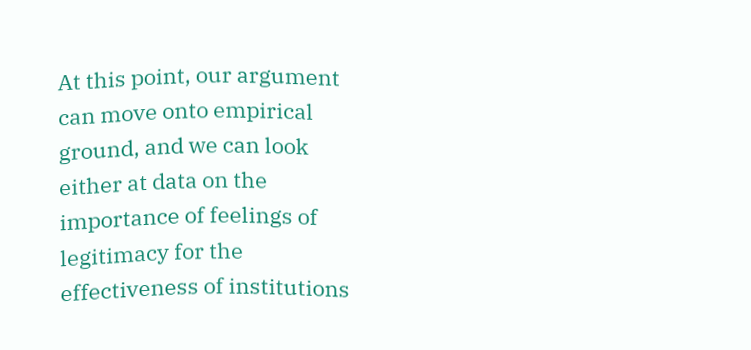At this point, our argument can move onto empirical ground, and we can look either at data on the importance of feelings of legitimacy for the effectiveness of institutions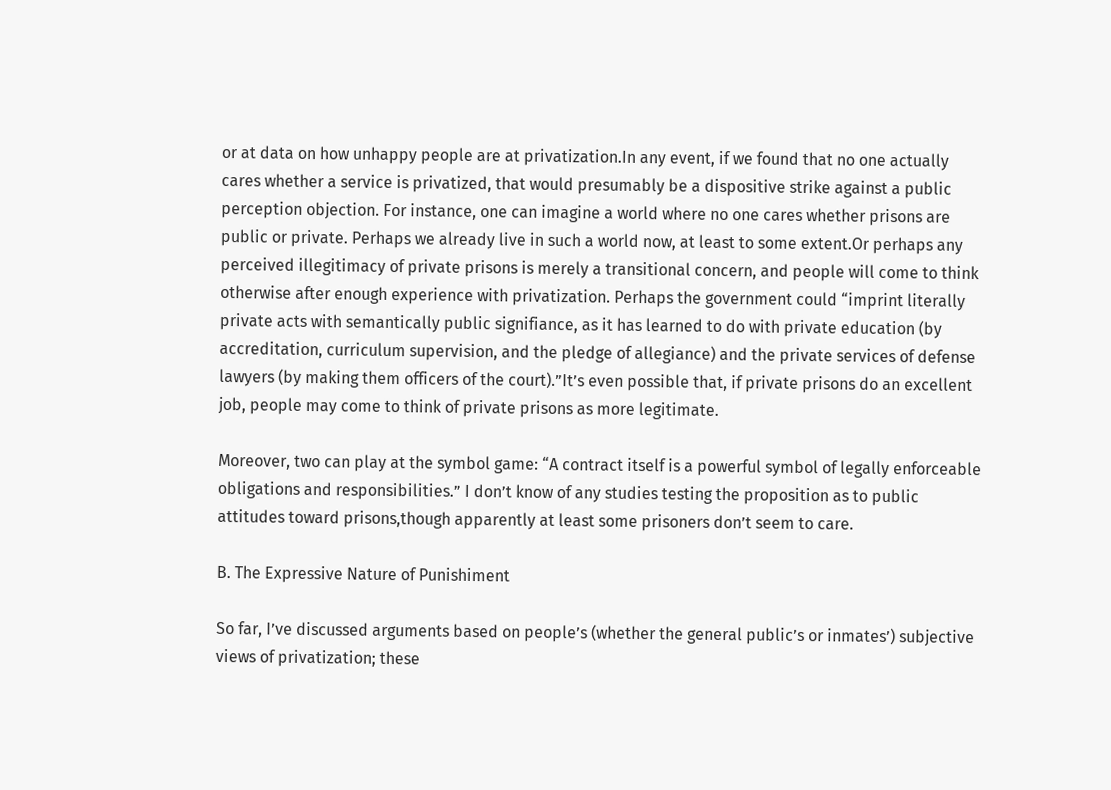or at data on how unhappy people are at privatization.In any event, if we found that no one actually cares whether a service is privatized, that would presumably be a dispositive strike against a public perception objection. For instance, one can imagine a world where no one cares whether prisons are public or private. Perhaps we already live in such a world now, at least to some extent.Or perhaps any perceived illegitimacy of private prisons is merely a transitional concern, and people will come to think otherwise after enough experience with privatization. Perhaps the government could “imprint literally private acts with semantically public signifiance, as it has learned to do with private education (by accreditation, curriculum supervision, and the pledge of allegiance) and the private services of defense lawyers (by making them officers of the court).”It’s even possible that, if private prisons do an excellent job, people may come to think of private prisons as more legitimate.

Moreover, two can play at the symbol game: “A contract itself is a powerful symbol of legally enforceable obligations and responsibilities.” I don’t know of any studies testing the proposition as to public attitudes toward prisons,though apparently at least some prisoners don’t seem to care.

B. The Expressive Nature of Punishiment

So far, I’ve discussed arguments based on people’s (whether the general public’s or inmates’) subjective views of privatization; these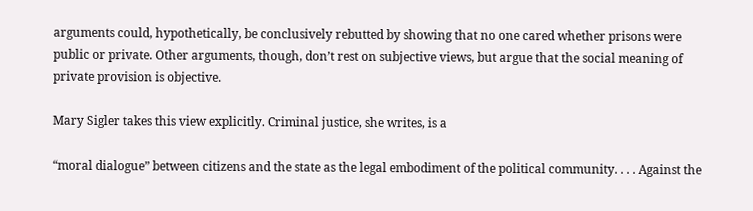arguments could, hypothetically, be conclusively rebutted by showing that no one cared whether prisons were public or private. Other arguments, though, don’t rest on subjective views, but argue that the social meaning of private provision is objective.

Mary Sigler takes this view explicitly. Criminal justice, she writes, is a

“moral dialogue” between citizens and the state as the legal embodiment of the political community. . . . Against the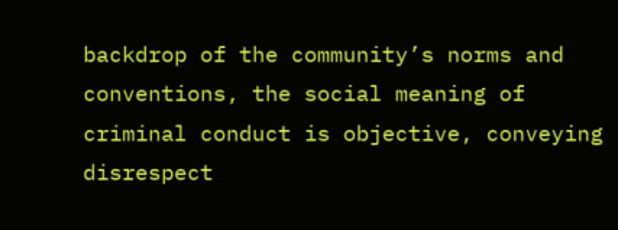backdrop of the community’s norms and conventions, the social meaning of criminal conduct is objective, conveying disrespect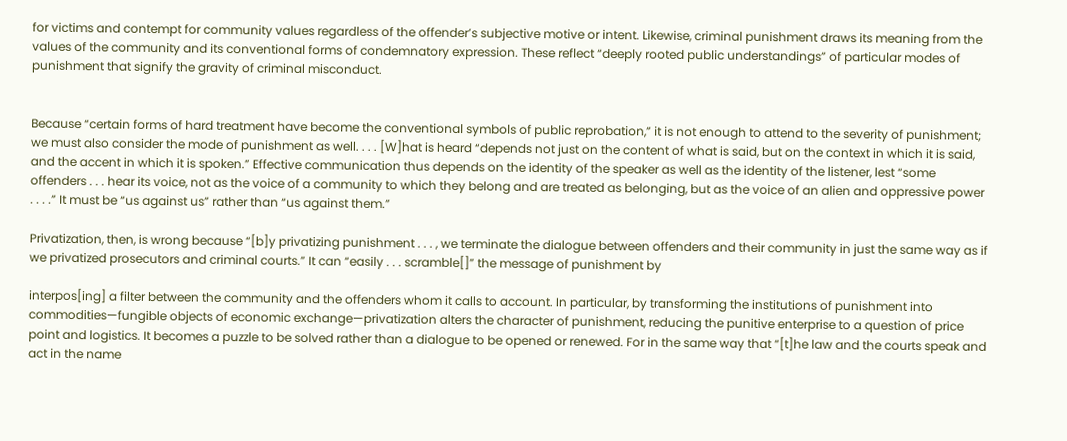for victims and contempt for community values regardless of the offender’s subjective motive or intent. Likewise, criminal punishment draws its meaning from the values of the community and its conventional forms of condemnatory expression. These reflect “deeply rooted public understandings” of particular modes of punishment that signify the gravity of criminal misconduct.


Because “certain forms of hard treatment have become the conventional symbols of public reprobation,” it is not enough to attend to the severity of punishment; we must also consider the mode of punishment as well. . . . [W]hat is heard “depends not just on the content of what is said, but on the context in which it is said, and the accent in which it is spoken.” Effective communication thus depends on the identity of the speaker as well as the identity of the listener, lest “some offenders . . . hear its voice, not as the voice of a community to which they belong and are treated as belonging, but as the voice of an alien and oppressive power . . . .” It must be “us against us” rather than “us against them.”

Privatization, then, is wrong because “[b]y privatizing punishment . . . , we terminate the dialogue between offenders and their community in just the same way as if we privatized prosecutors and criminal courts.” It can “easily . . . scramble[]” the message of punishment by

interpos[ing] a filter between the community and the offenders whom it calls to account. In particular, by transforming the institutions of punishment into commodities—fungible objects of economic exchange—privatization alters the character of punishment, reducing the punitive enterprise to a question of price point and logistics. It becomes a puzzle to be solved rather than a dialogue to be opened or renewed. For in the same way that “[t]he law and the courts speak and act in the name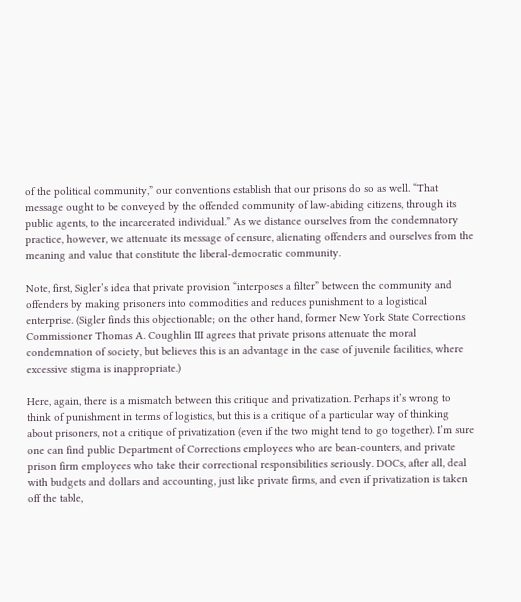of the political community,” our conventions establish that our prisons do so as well. “That message ought to be conveyed by the offended community of law-abiding citizens, through its public agents, to the incarcerated individual.” As we distance ourselves from the condemnatory practice, however, we attenuate its message of censure, alienating offenders and ourselves from the meaning and value that constitute the liberal-democratic community.

Note, first, Sigler’s idea that private provision “interposes a filter” between the community and offenders by making prisoners into commodities and reduces punishment to a logistical enterprise. (Sigler finds this objectionable; on the other hand, former New York State Corrections Commissioner Thomas A. Coughlin III agrees that private prisons attenuate the moral condemnation of society, but believes this is an advantage in the case of juvenile facilities, where excessive stigma is inappropriate.)

Here, again, there is a mismatch between this critique and privatization. Perhaps it’s wrong to think of punishment in terms of logistics, but this is a critique of a particular way of thinking about prisoners, not a critique of privatization (even if the two might tend to go together). I’m sure one can find public Department of Corrections employees who are bean-counters, and private prison firm employees who take their correctional responsibilities seriously. DOCs, after all, deal with budgets and dollars and accounting, just like private firms, and even if privatization is taken off the table,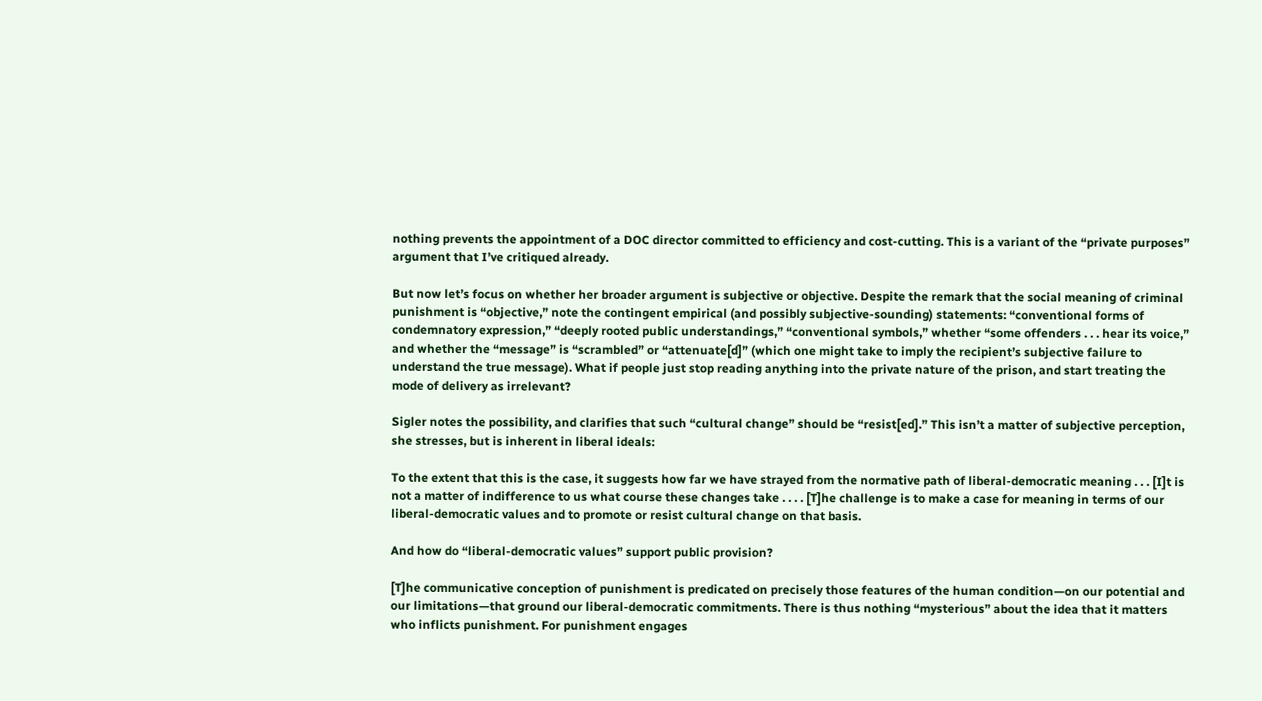nothing prevents the appointment of a DOC director committed to efficiency and cost-cutting. This is a variant of the “private purposes” argument that I’ve critiqued already.

But now let’s focus on whether her broader argument is subjective or objective. Despite the remark that the social meaning of criminal punishment is “objective,” note the contingent empirical (and possibly subjective-sounding) statements: “conventional forms of condemnatory expression,” “deeply rooted public understandings,” “conventional symbols,” whether “some offenders . . . hear its voice,” and whether the “message” is “scrambled” or “attenuate[d]” (which one might take to imply the recipient’s subjective failure to understand the true message). What if people just stop reading anything into the private nature of the prison, and start treating the mode of delivery as irrelevant?

Sigler notes the possibility, and clarifies that such “cultural change” should be “resist[ed].” This isn’t a matter of subjective perception, she stresses, but is inherent in liberal ideals:

To the extent that this is the case, it suggests how far we have strayed from the normative path of liberal-democratic meaning . . . [I]t is not a matter of indifference to us what course these changes take . . . . [T]he challenge is to make a case for meaning in terms of our liberal-democratic values and to promote or resist cultural change on that basis.

And how do “liberal-democratic values” support public provision?

[T]he communicative conception of punishment is predicated on precisely those features of the human condition—on our potential and our limitations—that ground our liberal-democratic commitments. There is thus nothing “mysterious” about the idea that it matters who inflicts punishment. For punishment engages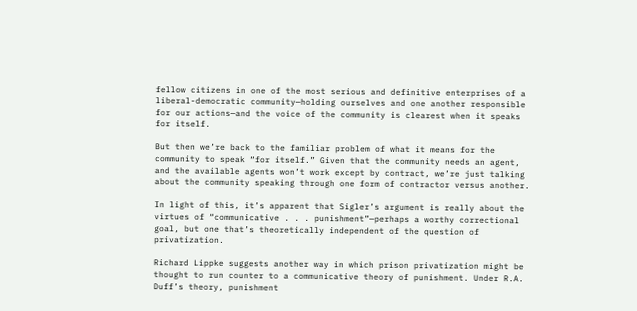fellow citizens in one of the most serious and definitive enterprises of a liberal-democratic community—holding ourselves and one another responsible for our actions—and the voice of the community is clearest when it speaks for itself.

But then we’re back to the familiar problem of what it means for the community to speak “for itself.” Given that the community needs an agent, and the available agents won’t work except by contract, we’re just talking about the community speaking through one form of contractor versus another.

In light of this, it’s apparent that Sigler’s argument is really about the virtues of “communicative . . . punishment”—perhaps a worthy correctional goal, but one that’s theoretically independent of the question of privatization.

Richard Lippke suggests another way in which prison privatization might be thought to run counter to a communicative theory of punishment. Under R.A. Duff’s theory, punishment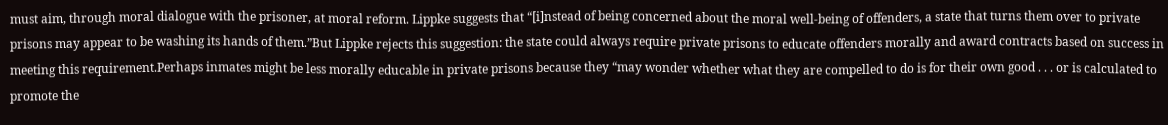must aim, through moral dialogue with the prisoner, at moral reform. Lippke suggests that “[i]nstead of being concerned about the moral well-being of offenders, a state that turns them over to private prisons may appear to be washing its hands of them.”But Lippke rejects this suggestion: the state could always require private prisons to educate offenders morally and award contracts based on success in meeting this requirement.Perhaps inmates might be less morally educable in private prisons because they “may wonder whether what they are compelled to do is for their own good . . . or is calculated to promote the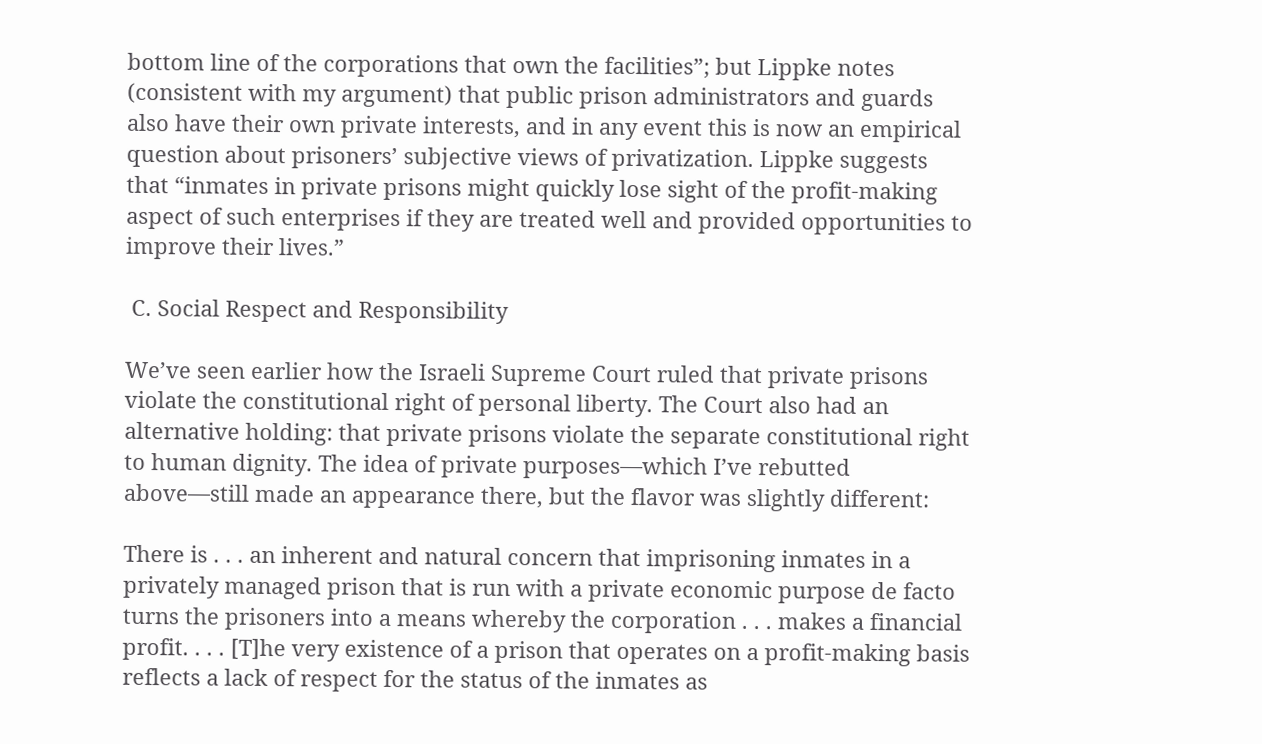bottom line of the corporations that own the facilities”; but Lippke notes (consistent with my argument) that public prison administrators and guards also have their own private interests, and in any event this is now an empirical question about prisoners’ subjective views of privatization. Lippke suggests that “inmates in private prisons might quickly lose sight of the profit-making aspect of such enterprises if they are treated well and provided opportunities to improve their lives.”

 C. Social Respect and Responsibility

We’ve seen earlier how the Israeli Supreme Court ruled that private prisons violate the constitutional right of personal liberty. The Court also had an alternative holding: that private prisons violate the separate constitutional right to human dignity. The idea of private purposes—which I’ve rebutted above—still made an appearance there, but the flavor was slightly different:

There is . . . an inherent and natural concern that imprisoning inmates in a privately managed prison that is run with a private economic purpose de facto turns the prisoners into a means whereby the corporation . . . makes a financial profit. . . . [T]he very existence of a prison that operates on a profit-making basis reflects a lack of respect for the status of the inmates as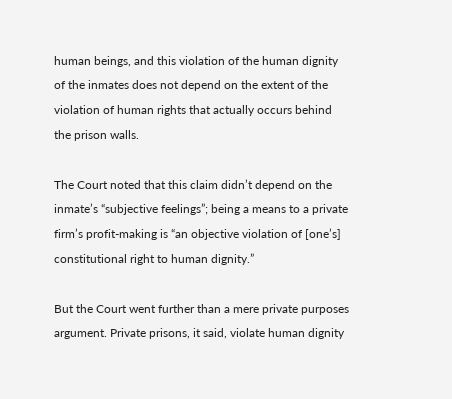human beings, and this violation of the human dignity of the inmates does not depend on the extent of the violation of human rights that actually occurs behind the prison walls.

The Court noted that this claim didn’t depend on the inmate’s “subjective feelings”; being a means to a private firm’s profit-making is “an objective violation of [one’s] constitutional right to human dignity.”

But the Court went further than a mere private purposes argument. Private prisons, it said, violate human dignity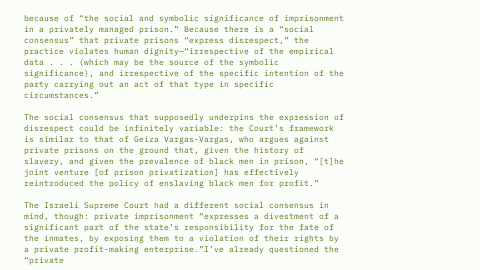because of “the social and symbolic significance of imprisonment in a privately managed prison.” Because there is a “social consensus” that private prisons “express disrespect,” the practice violates human dignity—“irrespective of the empirical data . . . (which may be the source of the symbolic significance), and irrespective of the specific intention of the party carrying out an act of that type in specific circumstances.”

The social consensus that supposedly underpins the expression of disrespect could be infinitely variable: the Court’s framework is similar to that of Geiza Vargas-Vargas, who argues against private prisons on the ground that, given the history of slavery, and given the prevalence of black men in prison, “[t]he joint venture [of prison privatization] has effectively reintroduced the policy of enslaving black men for profit.”

The Israeli Supreme Court had a different social consensus in mind, though: private imprisonment “expresses a divestment of a significant part of the state’s responsibility for the fate of the inmates, by exposing them to a violation of their rights by a private profit-making enterprise.”I’ve already questioned the “private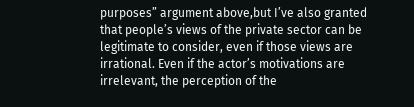purposes” argument above,but I’ve also granted that people’s views of the private sector can be legitimate to consider, even if those views are irrational. Even if the actor’s motivations are irrelevant, the perception of the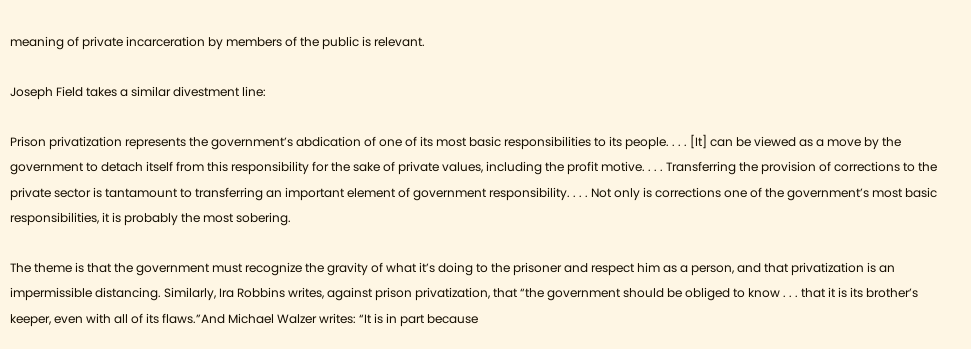meaning of private incarceration by members of the public is relevant.

Joseph Field takes a similar divestment line:

Prison privatization represents the government’s abdication of one of its most basic responsibilities to its people. . . . [It] can be viewed as a move by the government to detach itself from this responsibility for the sake of private values, including the profit motive. . . . Transferring the provision of corrections to the private sector is tantamount to transferring an important element of government responsibility. . . . Not only is corrections one of the government’s most basic responsibilities, it is probably the most sobering.

The theme is that the government must recognize the gravity of what it’s doing to the prisoner and respect him as a person, and that privatization is an impermissible distancing. Similarly, Ira Robbins writes, against prison privatization, that “the government should be obliged to know . . . that it is its brother’s keeper, even with all of its flaws.”And Michael Walzer writes: “It is in part because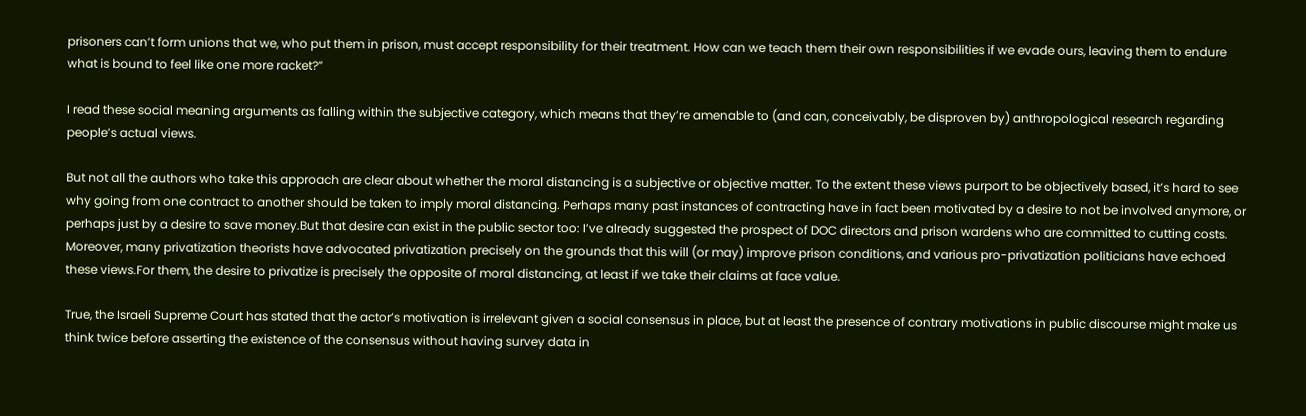prisoners can’t form unions that we, who put them in prison, must accept responsibility for their treatment. How can we teach them their own responsibilities if we evade ours, leaving them to endure what is bound to feel like one more racket?”

I read these social meaning arguments as falling within the subjective category, which means that they’re amenable to (and can, conceivably, be disproven by) anthropological research regarding people’s actual views.

But not all the authors who take this approach are clear about whether the moral distancing is a subjective or objective matter. To the extent these views purport to be objectively based, it’s hard to see why going from one contract to another should be taken to imply moral distancing. Perhaps many past instances of contracting have in fact been motivated by a desire to not be involved anymore, or perhaps just by a desire to save money.But that desire can exist in the public sector too: I’ve already suggested the prospect of DOC directors and prison wardens who are committed to cutting costs. Moreover, many privatization theorists have advocated privatization precisely on the grounds that this will (or may) improve prison conditions, and various pro-privatization politicians have echoed these views.For them, the desire to privatize is precisely the opposite of moral distancing, at least if we take their claims at face value.

True, the Israeli Supreme Court has stated that the actor’s motivation is irrelevant given a social consensus in place, but at least the presence of contrary motivations in public discourse might make us think twice before asserting the existence of the consensus without having survey data in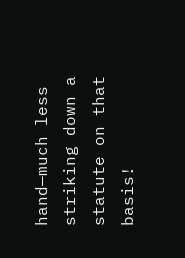hand—much less striking down a statute on that basis!